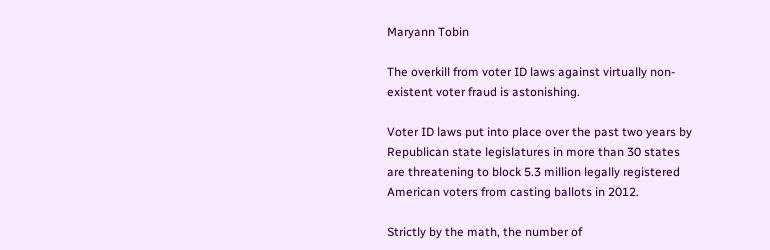Maryann Tobin

The overkill from voter ID laws against virtually non-existent voter fraud is astonishing.

Voter ID laws put into place over the past two years by Republican state legislatures in more than 30 states are threatening to block 5.3 million legally registered American voters from casting ballots in 2012.

Strictly by the math, the number of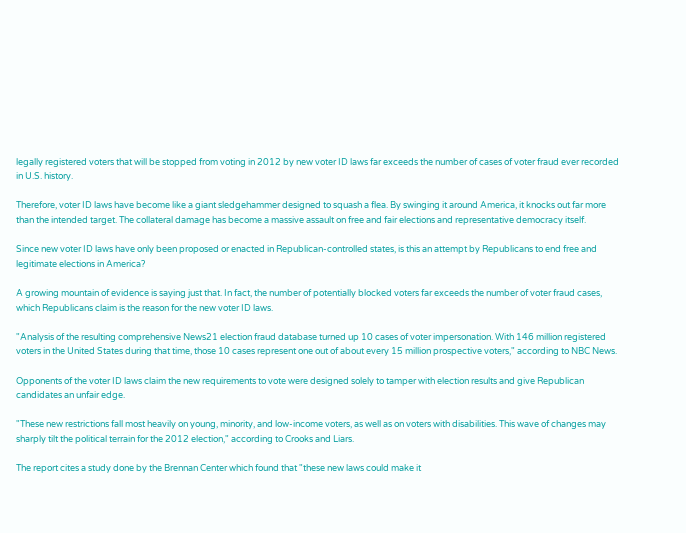legally registered voters that will be stopped from voting in 2012 by new voter ID laws far exceeds the number of cases of voter fraud ever recorded in U.S. history.

Therefore, voter ID laws have become like a giant sledgehammer designed to squash a flea. By swinging it around America, it knocks out far more than the intended target. The collateral damage has become a massive assault on free and fair elections and representative democracy itself.

Since new voter ID laws have only been proposed or enacted in Republican-controlled states, is this an attempt by Republicans to end free and legitimate elections in America?

A growing mountain of evidence is saying just that. In fact, the number of potentially blocked voters far exceeds the number of voter fraud cases, which Republicans claim is the reason for the new voter ID laws.

"Analysis of the resulting comprehensive News21 election fraud database turned up 10 cases of voter impersonation. With 146 million registered voters in the United States during that time, those 10 cases represent one out of about every 15 million prospective voters," according to NBC News.

Opponents of the voter ID laws claim the new requirements to vote were designed solely to tamper with election results and give Republican candidates an unfair edge.

"These new restrictions fall most heavily on young, minority, and low-income voters, as well as on voters with disabilities. This wave of changes may sharply tilt the political terrain for the 2012 election," according to Crooks and Liars.

The report cites a study done by the Brennan Center which found that "these new laws could make it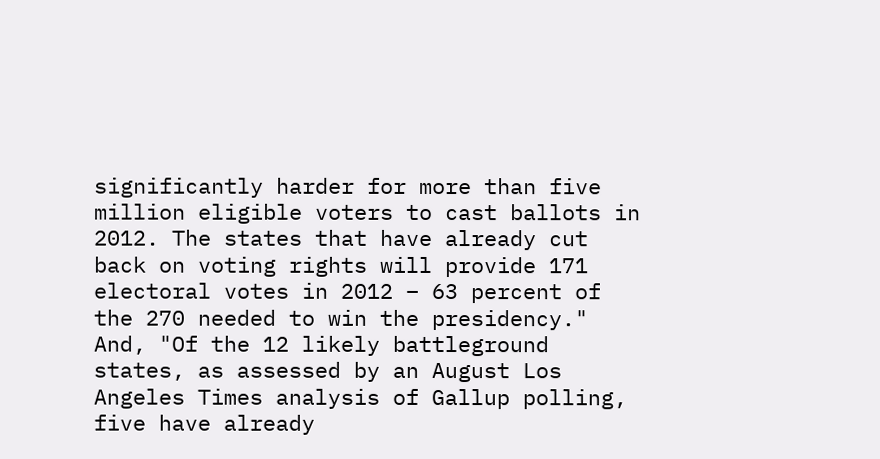significantly harder for more than five million eligible voters to cast ballots in 2012. The states that have already cut back on voting rights will provide 171 electoral votes in 2012 – 63 percent of the 270 needed to win the presidency." And, "Of the 12 likely battleground states, as assessed by an August Los Angeles Times analysis of Gallup polling, five have already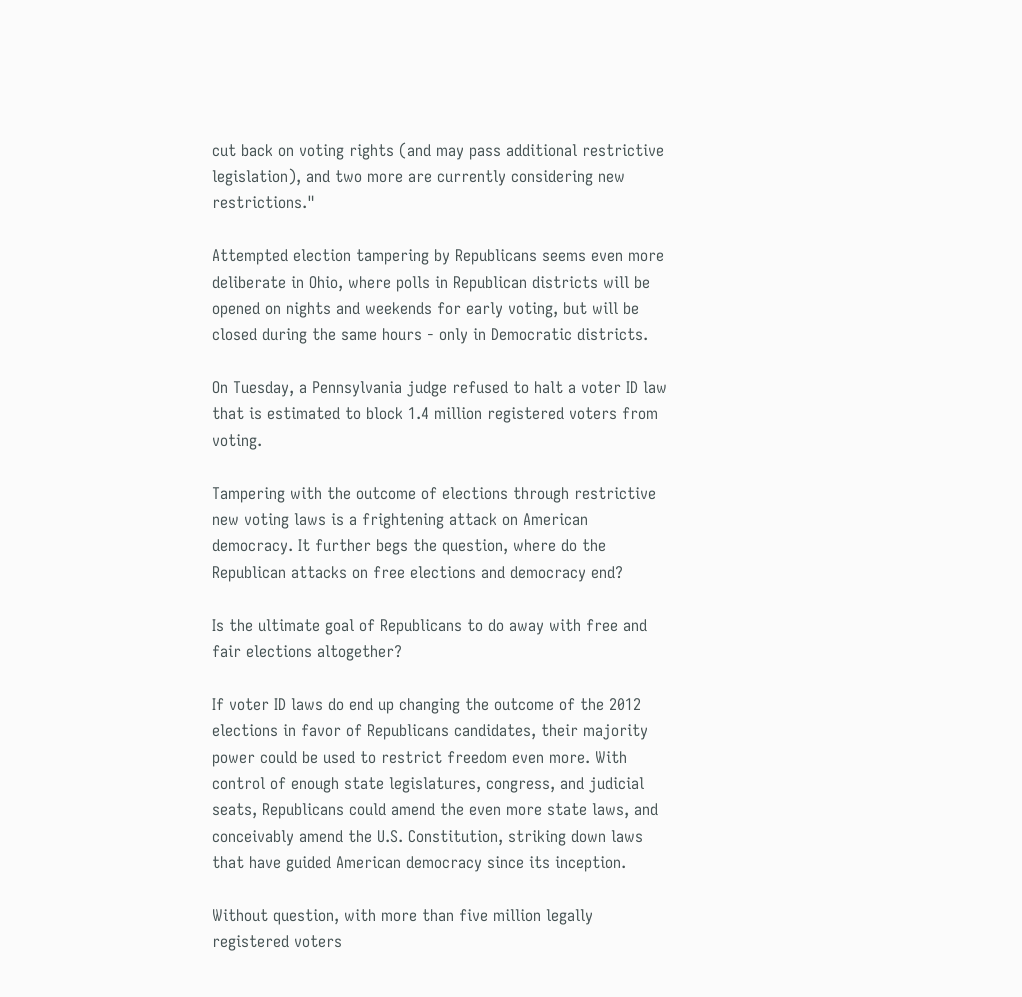cut back on voting rights (and may pass additional restrictive legislation), and two more are currently considering new restrictions."

Attempted election tampering by Republicans seems even more deliberate in Ohio, where polls in Republican districts will be opened on nights and weekends for early voting, but will be closed during the same hours - only in Democratic districts.

On Tuesday, a Pennsylvania judge refused to halt a voter ID law that is estimated to block 1.4 million registered voters from voting.

Tampering with the outcome of elections through restrictive new voting laws is a frightening attack on American democracy. It further begs the question, where do the Republican attacks on free elections and democracy end?

Is the ultimate goal of Republicans to do away with free and fair elections altogether?

If voter ID laws do end up changing the outcome of the 2012 elections in favor of Republicans candidates, their majority power could be used to restrict freedom even more. With control of enough state legislatures, congress, and judicial seats, Republicans could amend the even more state laws, and conceivably amend the U.S. Constitution, striking down laws that have guided American democracy since its inception.

Without question, with more than five million legally registered voters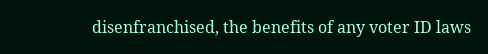disenfranchised, the benefits of any voter ID laws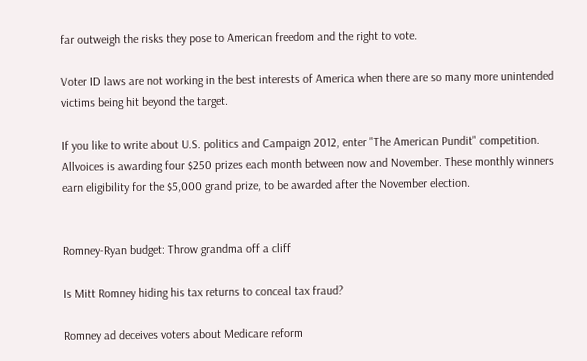far outweigh the risks they pose to American freedom and the right to vote.

Voter ID laws are not working in the best interests of America when there are so many more unintended victims being hit beyond the target.

If you like to write about U.S. politics and Campaign 2012, enter "The American Pundit" competition. Allvoices is awarding four $250 prizes each month between now and November. These monthly winners earn eligibility for the $5,000 grand prize, to be awarded after the November election.


Romney-Ryan budget: Throw grandma off a cliff

Is Mitt Romney hiding his tax returns to conceal tax fraud?

Romney ad deceives voters about Medicare reform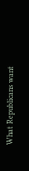What Republicans want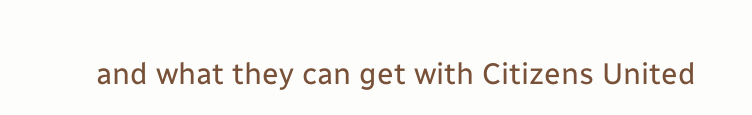and what they can get with Citizens United